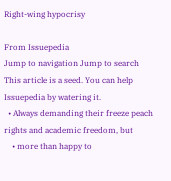Right-wing hypocrisy

From Issuepedia
Jump to navigation Jump to search
This article is a seed. You can help Issuepedia by watering it.
  • Always demanding their freeze peach rights and academic freedom, but
    • more than happy to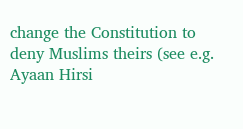change the Constitution to deny Muslims theirs (see e.g. Ayaan Hirsi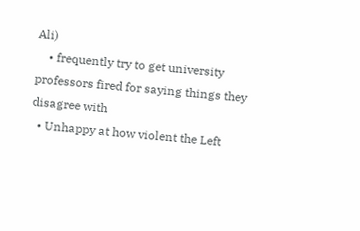Ali)
    • frequently try to get university professors fired for saying things they disagree with
  • Unhappy at how violent the Left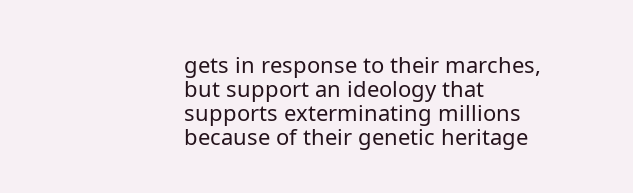gets in response to their marches, but support an ideology that supports exterminating millions because of their genetic heritage